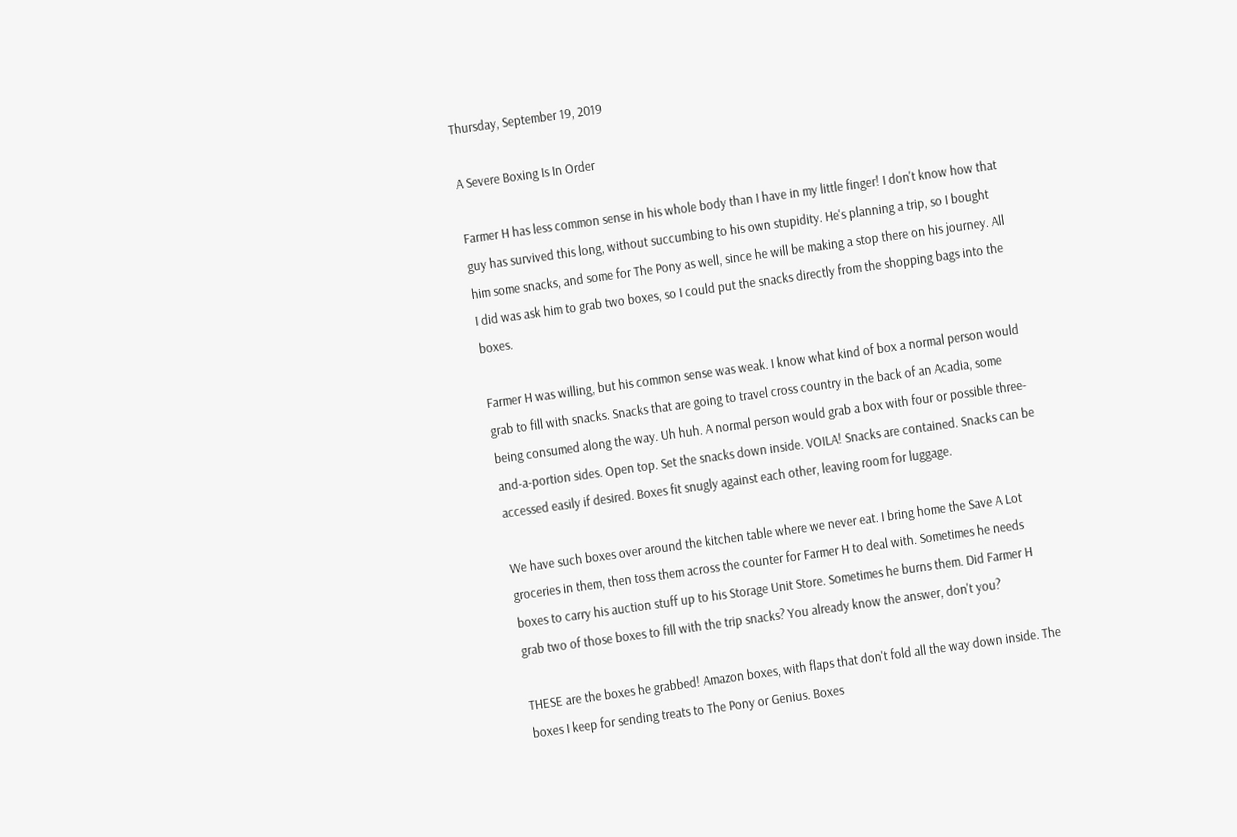Thursday, September 19, 2019

A Severe Boxing Is In Order

Farmer H has less common sense in his whole body than I have in my little finger! I don't know how that guy has survived this long, without succumbing to his own stupidity. He's planning a trip, so I bought him some snacks, and some for The Pony as well, since he will be making a stop there on his journey. All I did was ask him to grab two boxes, so I could put the snacks directly from the shopping bags into the boxes.

Farmer H was willing, but his common sense was weak. I know what kind of box a normal person would grab to fill with snacks. Snacks that are going to travel cross country in the back of an Acadia, some being consumed along the way. Uh huh. A normal person would grab a box with four or possible three-and-a-portion sides. Open top. Set the snacks down inside. VOILA! Snacks are contained. Snacks can be accessed easily if desired. Boxes fit snugly against each other, leaving room for luggage.

We have such boxes over around the kitchen table where we never eat. I bring home the Save A Lot groceries in them, then toss them across the counter for Farmer H to deal with. Sometimes he needs boxes to carry his auction stuff up to his Storage Unit Store. Sometimes he burns them. Did Farmer H grab two of those boxes to fill with the trip snacks? You already know the answer, don't you?

THESE are the boxes he grabbed! Amazon boxes, with flaps that don't fold all the way down inside. The boxes I keep for sending treats to The Pony or Genius. Boxes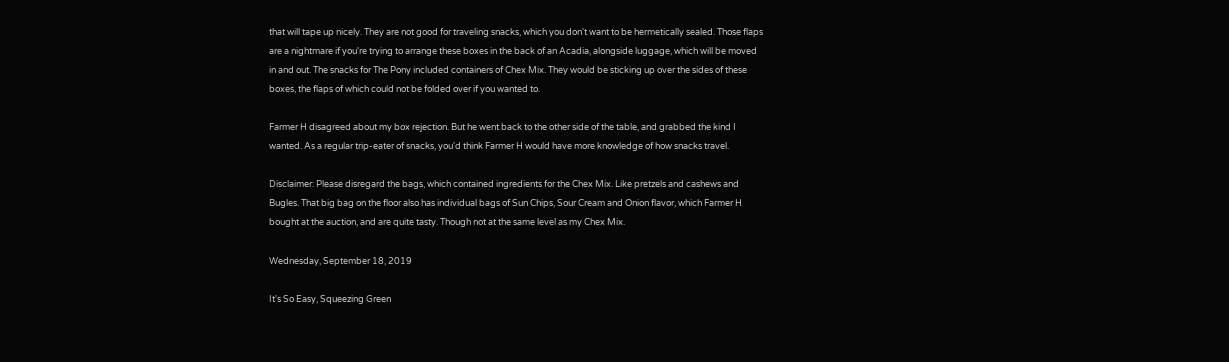that will tape up nicely. They are not good for traveling snacks, which you don't want to be hermetically sealed. Those flaps are a nightmare if you're trying to arrange these boxes in the back of an Acadia, alongside luggage, which will be moved in and out. The snacks for The Pony included containers of Chex Mix. They would be sticking up over the sides of these boxes, the flaps of which could not be folded over if you wanted to.

Farmer H disagreed about my box rejection. But he went back to the other side of the table, and grabbed the kind I wanted. As a regular trip-eater of snacks, you'd think Farmer H would have more knowledge of how snacks travel.

Disclaimer: Please disregard the bags, which contained ingredients for the Chex Mix. Like pretzels and cashews and Bugles. That big bag on the floor also has individual bags of Sun Chips, Sour Cream and Onion flavor, which Farmer H bought at the auction, and are quite tasty. Though not at the same level as my Chex Mix.

Wednesday, September 18, 2019

It's So Easy, Squeezing Green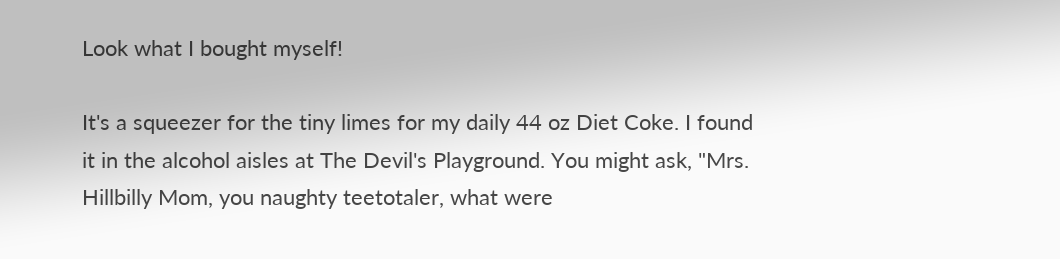Look what I bought myself!

It's a squeezer for the tiny limes for my daily 44 oz Diet Coke. I found it in the alcohol aisles at The Devil's Playground. You might ask, "Mrs. Hillbilly Mom, you naughty teetotaler, what were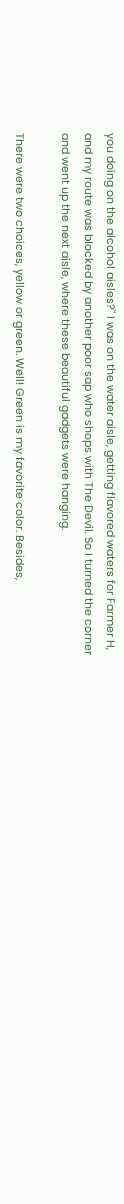you doing on the alcohol aisles?" I was on the water aisle, getting flavored waters for Farmer H, and my route was blocked by another poor sap who shops with The Devil. So I turned the corner and went up the next aisle, where these beautiful gadgets were hanging.

There were two choices, yellow or green. Well! Green is my favorite color. Besides,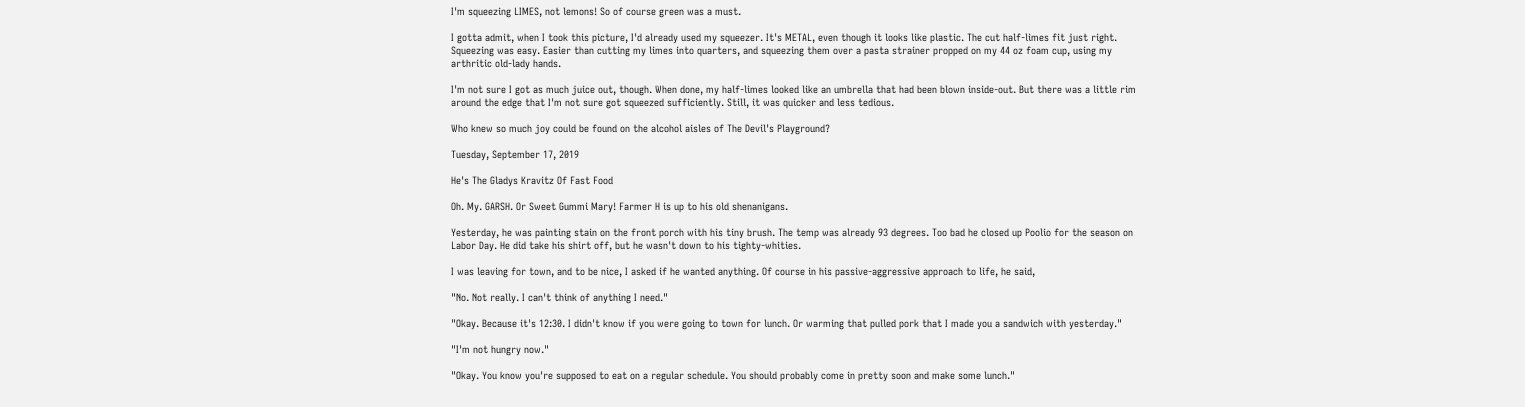I'm squeezing LIMES, not lemons! So of course green was a must.

I gotta admit, when I took this picture, I'd already used my squeezer. It's METAL, even though it looks like plastic. The cut half-limes fit just right. Squeezing was easy. Easier than cutting my limes into quarters, and squeezing them over a pasta strainer propped on my 44 oz foam cup, using my arthritic old-lady hands.

I'm not sure I got as much juice out, though. When done, my half-limes looked like an umbrella that had been blown inside-out. But there was a little rim around the edge that I'm not sure got squeezed sufficiently. Still, it was quicker and less tedious.

Who knew so much joy could be found on the alcohol aisles of The Devil's Playground?

Tuesday, September 17, 2019

He's The Gladys Kravitz Of Fast Food

Oh. My. GARSH. Or Sweet Gummi Mary! Farmer H is up to his old shenanigans.

Yesterday, he was painting stain on the front porch with his tiny brush. The temp was already 93 degrees. Too bad he closed up Poolio for the season on Labor Day. He did take his shirt off, but he wasn't down to his tighty-whities.

I was leaving for town, and to be nice, I asked if he wanted anything. Of course in his passive-aggressive approach to life, he said,

"No. Not really. I can't think of anything I need."

"Okay. Because it's 12:30. I didn't know if you were going to town for lunch. Or warming that pulled pork that I made you a sandwich with yesterday."

"I'm not hungry now."

"Okay. You know you're supposed to eat on a regular schedule. You should probably come in pretty soon and make some lunch."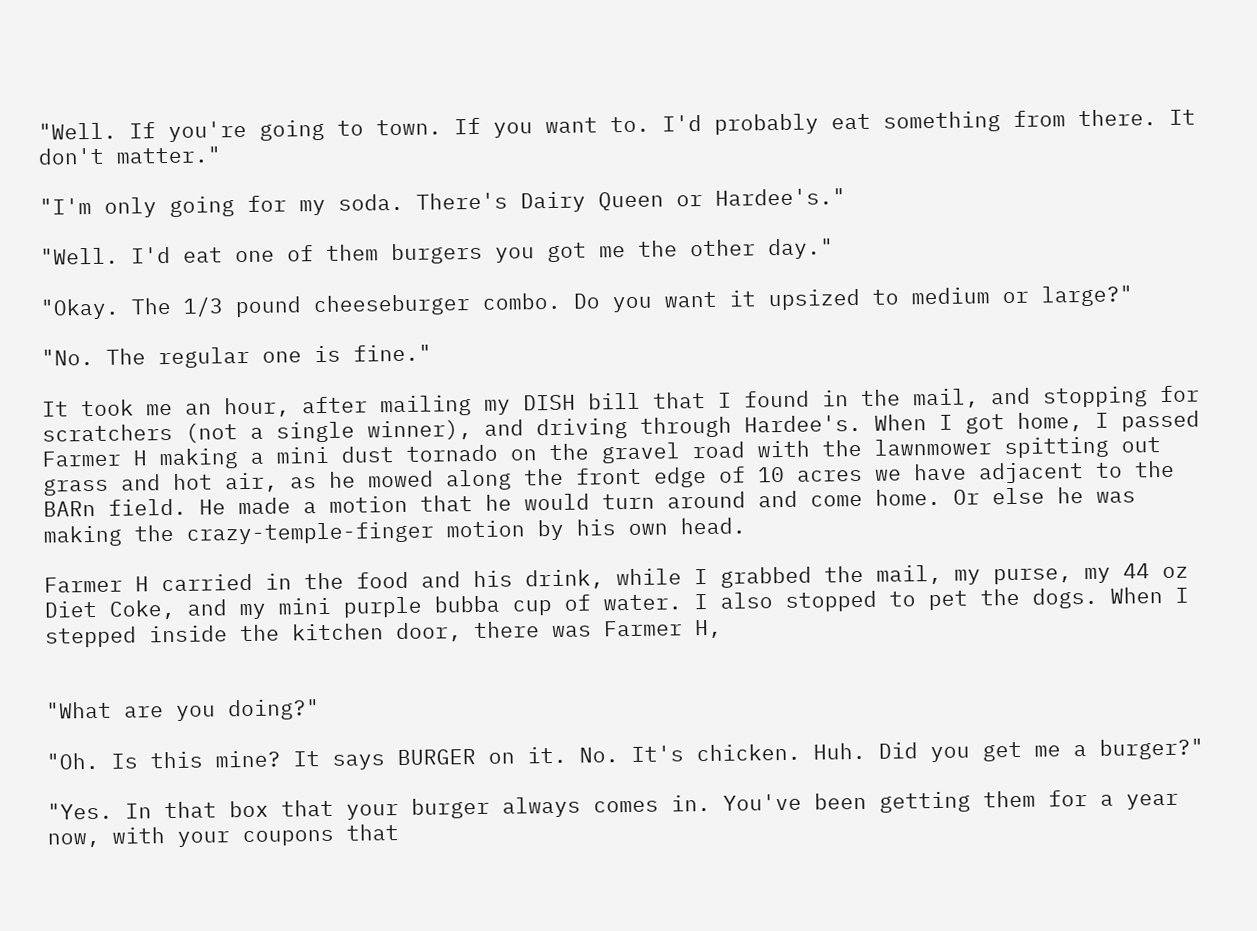"Well. If you're going to town. If you want to. I'd probably eat something from there. It don't matter."

"I'm only going for my soda. There's Dairy Queen or Hardee's."

"Well. I'd eat one of them burgers you got me the other day."

"Okay. The 1/3 pound cheeseburger combo. Do you want it upsized to medium or large?"

"No. The regular one is fine."

It took me an hour, after mailing my DISH bill that I found in the mail, and stopping for scratchers (not a single winner), and driving through Hardee's. When I got home, I passed Farmer H making a mini dust tornado on the gravel road with the lawnmower spitting out grass and hot air, as he mowed along the front edge of 10 acres we have adjacent to the BARn field. He made a motion that he would turn around and come home. Or else he was making the crazy-temple-finger motion by his own head.

Farmer H carried in the food and his drink, while I grabbed the mail, my purse, my 44 oz Diet Coke, and my mini purple bubba cup of water. I also stopped to pet the dogs. When I stepped inside the kitchen door, there was Farmer H,


"What are you doing?"

"Oh. Is this mine? It says BURGER on it. No. It's chicken. Huh. Did you get me a burger?"

"Yes. In that box that your burger always comes in. You've been getting them for a year now, with your coupons that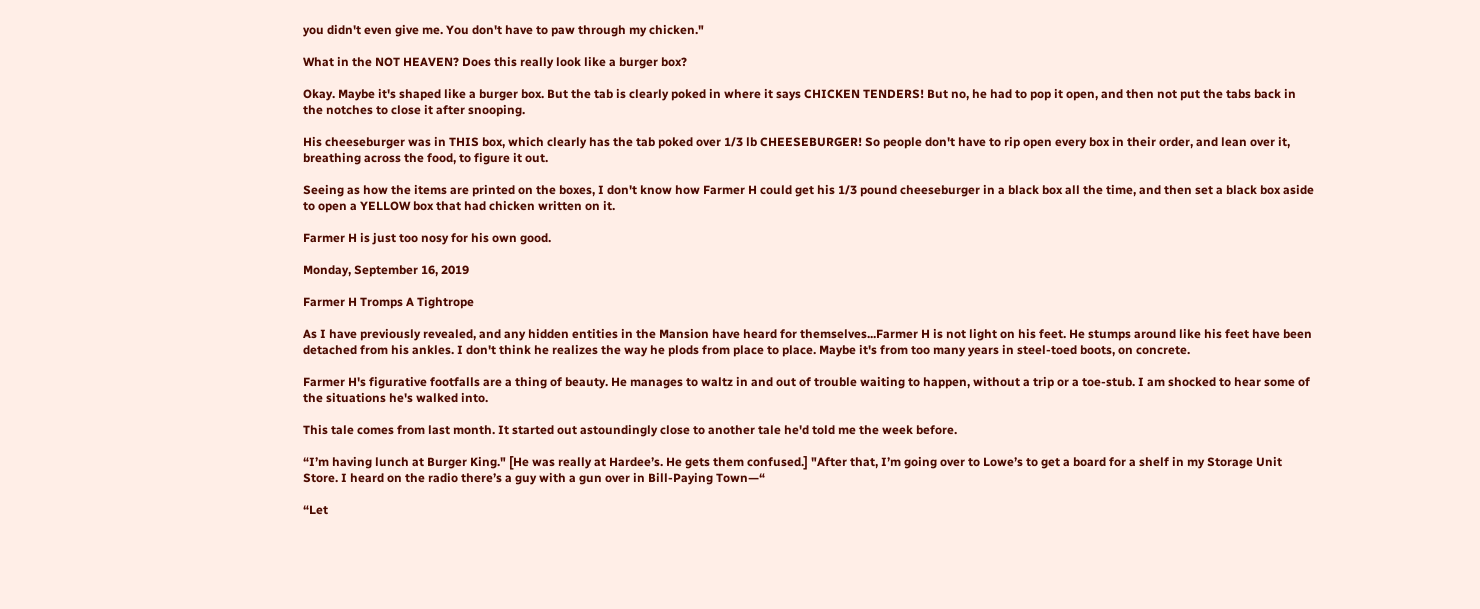you didn't even give me. You don't have to paw through my chicken."

What in the NOT HEAVEN? Does this really look like a burger box?

Okay. Maybe it's shaped like a burger box. But the tab is clearly poked in where it says CHICKEN TENDERS! But no, he had to pop it open, and then not put the tabs back in the notches to close it after snooping.

His cheeseburger was in THIS box, which clearly has the tab poked over 1/3 lb CHEESEBURGER! So people don't have to rip open every box in their order, and lean over it, breathing across the food, to figure it out.

Seeing as how the items are printed on the boxes, I don't know how Farmer H could get his 1/3 pound cheeseburger in a black box all the time, and then set a black box aside to open a YELLOW box that had chicken written on it.

Farmer H is just too nosy for his own good.

Monday, September 16, 2019

Farmer H Tromps A Tightrope

As I have previously revealed, and any hidden entities in the Mansion have heard for themselves...Farmer H is not light on his feet. He stumps around like his feet have been detached from his ankles. I don't think he realizes the way he plods from place to place. Maybe it's from too many years in steel-toed boots, on concrete.

Farmer H's figurative footfalls are a thing of beauty. He manages to waltz in and out of trouble waiting to happen, without a trip or a toe-stub. I am shocked to hear some of the situations he's walked into.

This tale comes from last month. It started out astoundingly close to another tale he'd told me the week before.

“I’m having lunch at Burger King." [He was really at Hardee’s. He gets them confused.] "After that, I’m going over to Lowe’s to get a board for a shelf in my Storage Unit Store. I heard on the radio there’s a guy with a gun over in Bill-Paying Town—“

“Let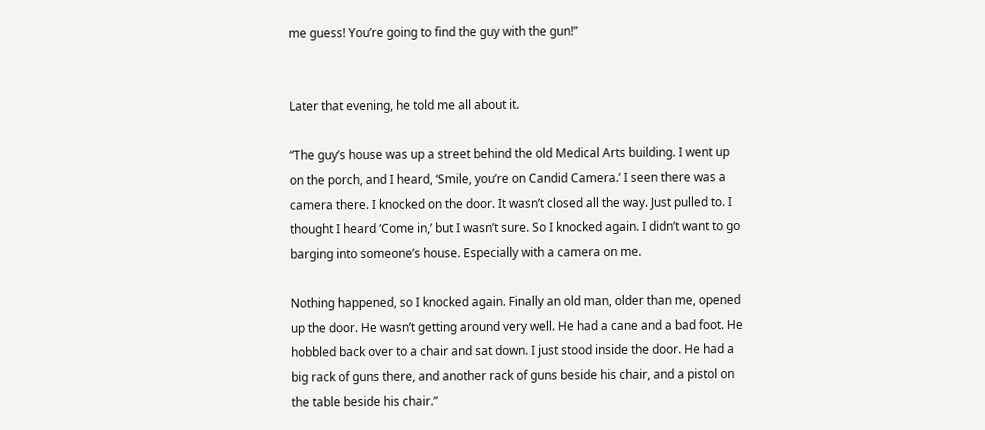me guess! You’re going to find the guy with the gun!”


Later that evening, he told me all about it.

“The guy’s house was up a street behind the old Medical Arts building. I went up on the porch, and I heard, ‘Smile, you’re on Candid Camera.’ I seen there was a camera there. I knocked on the door. It wasn’t closed all the way. Just pulled to. I thought I heard ‘Come in,’ but I wasn’t sure. So I knocked again. I didn’t want to go barging into someone’s house. Especially with a camera on me.

Nothing happened, so I knocked again. Finally an old man, older than me, opened up the door. He wasn’t getting around very well. He had a cane and a bad foot. He hobbled back over to a chair and sat down. I just stood inside the door. He had a big rack of guns there, and another rack of guns beside his chair, and a pistol on the table beside his chair.”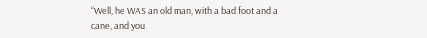“Well, he WAS an old man, with a bad foot and a cane, and you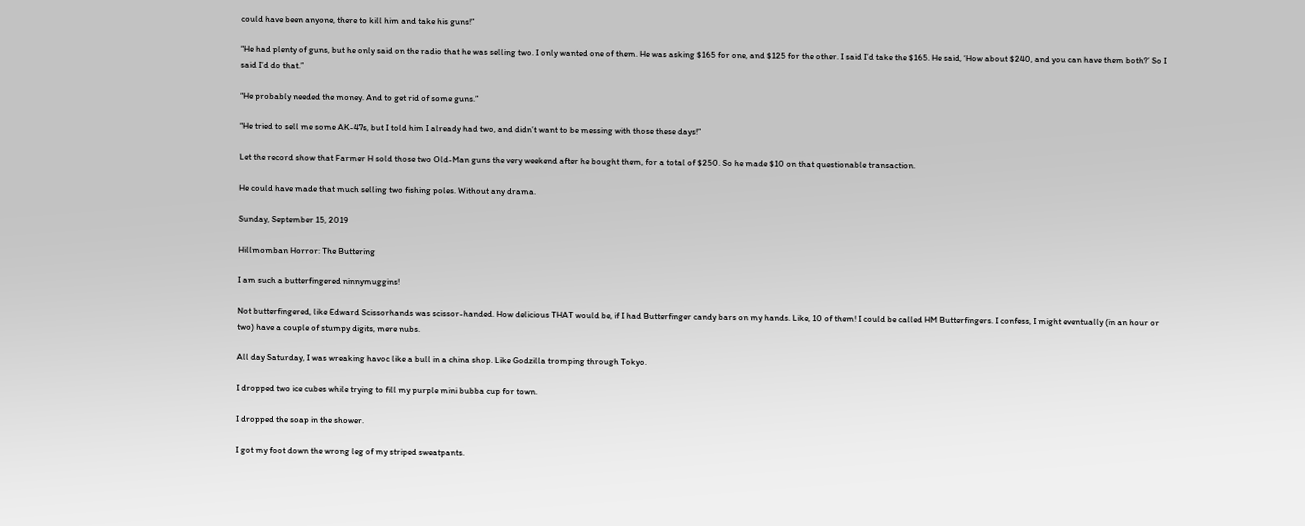could have been anyone, there to kill him and take his guns!”

“He had plenty of guns, but he only said on the radio that he was selling two. I only wanted one of them. He was asking $165 for one, and $125 for the other. I said I’d take the $165. He said, ‘How about $240, and you can have them both?’ So I said I’d do that.”

“He probably needed the money. And to get rid of some guns.”

“He tried to sell me some AK-47s, but I told him I already had two, and didn’t want to be messing with those these days!”

Let the record show that Farmer H sold those two Old-Man guns the very weekend after he bought them, for a total of $250. So he made $10 on that questionable transaction.

He could have made that much selling two fishing poles. Without any drama.

Sunday, September 15, 2019

Hillmomban Horror: The Buttering

I am such a butterfingered ninnymuggins!

Not butterfingered, like Edward Scissorhands was scissor-handed. How delicious THAT would be, if I had Butterfinger candy bars on my hands. Like, 10 of them! I could be called HM Butterfingers. I confess, I might eventually (in an hour or two) have a couple of stumpy digits, mere nubs.

All day Saturday, I was wreaking havoc like a bull in a china shop. Like Godzilla tromping through Tokyo.

I dropped two ice cubes while trying to fill my purple mini bubba cup for town.

I dropped the soap in the shower.

I got my foot down the wrong leg of my striped sweatpants.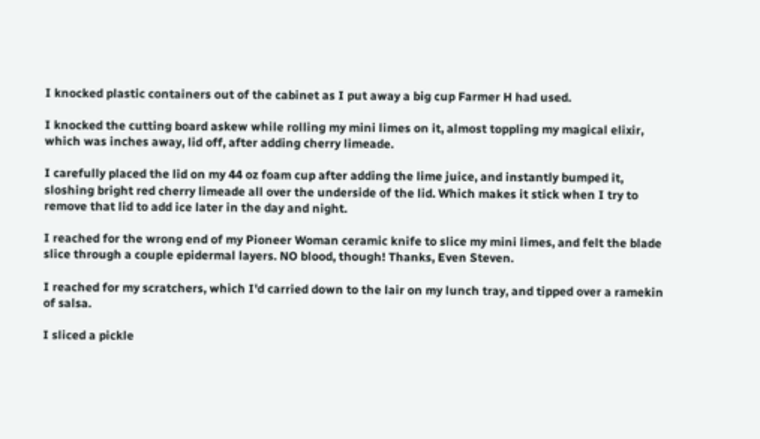I knocked plastic containers out of the cabinet as I put away a big cup Farmer H had used.

I knocked the cutting board askew while rolling my mini limes on it, almost toppling my magical elixir, which was inches away, lid off, after adding cherry limeade.

I carefully placed the lid on my 44 oz foam cup after adding the lime juice, and instantly bumped it, sloshing bright red cherry limeade all over the underside of the lid. Which makes it stick when I try to remove that lid to add ice later in the day and night.

I reached for the wrong end of my Pioneer Woman ceramic knife to slice my mini limes, and felt the blade slice through a couple epidermal layers. NO blood, though! Thanks, Even Steven.

I reached for my scratchers, which I'd carried down to the lair on my lunch tray, and tipped over a ramekin of salsa.

I sliced a pickle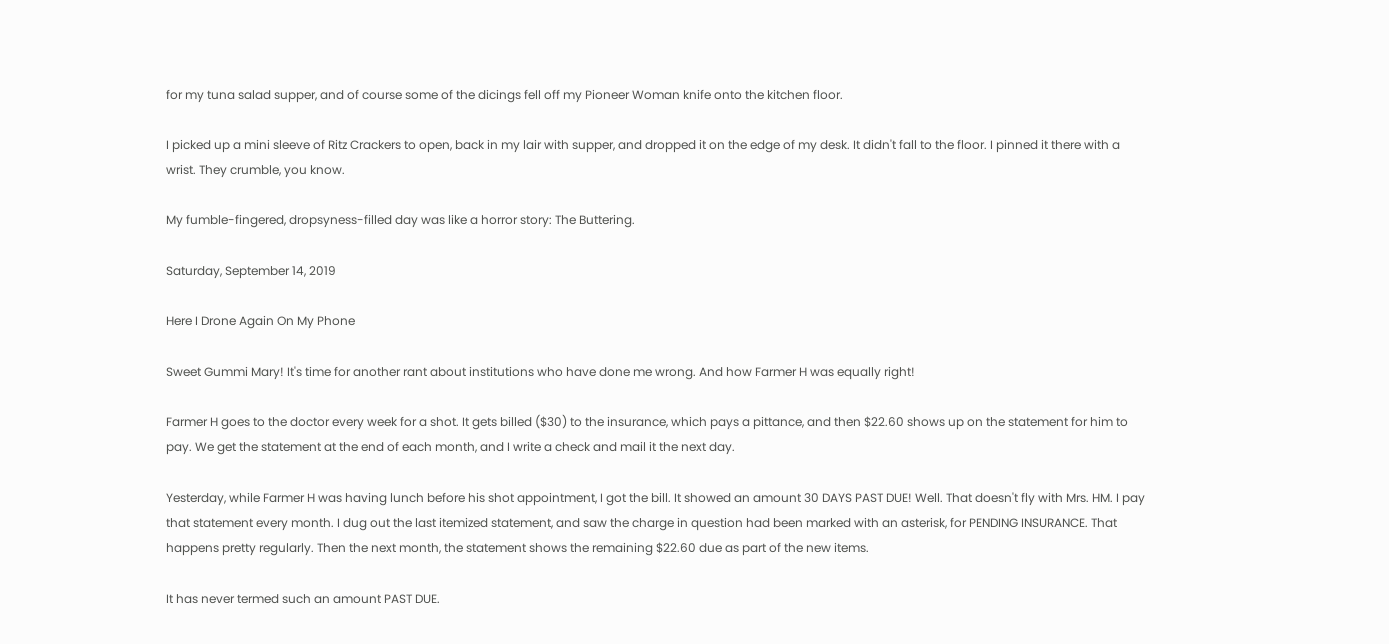for my tuna salad supper, and of course some of the dicings fell off my Pioneer Woman knife onto the kitchen floor.

I picked up a mini sleeve of Ritz Crackers to open, back in my lair with supper, and dropped it on the edge of my desk. It didn't fall to the floor. I pinned it there with a wrist. They crumble, you know.

My fumble-fingered, dropsyness-filled day was like a horror story: The Buttering.

Saturday, September 14, 2019

Here I Drone Again On My Phone

Sweet Gummi Mary! It's time for another rant about institutions who have done me wrong. And how Farmer H was equally right!

Farmer H goes to the doctor every week for a shot. It gets billed ($30) to the insurance, which pays a pittance, and then $22.60 shows up on the statement for him to pay. We get the statement at the end of each month, and I write a check and mail it the next day.

Yesterday, while Farmer H was having lunch before his shot appointment, I got the bill. It showed an amount 30 DAYS PAST DUE! Well. That doesn't fly with Mrs. HM. I pay that statement every month. I dug out the last itemized statement, and saw the charge in question had been marked with an asterisk, for PENDING INSURANCE. That happens pretty regularly. Then the next month, the statement shows the remaining $22.60 due as part of the new items.

It has never termed such an amount PAST DUE.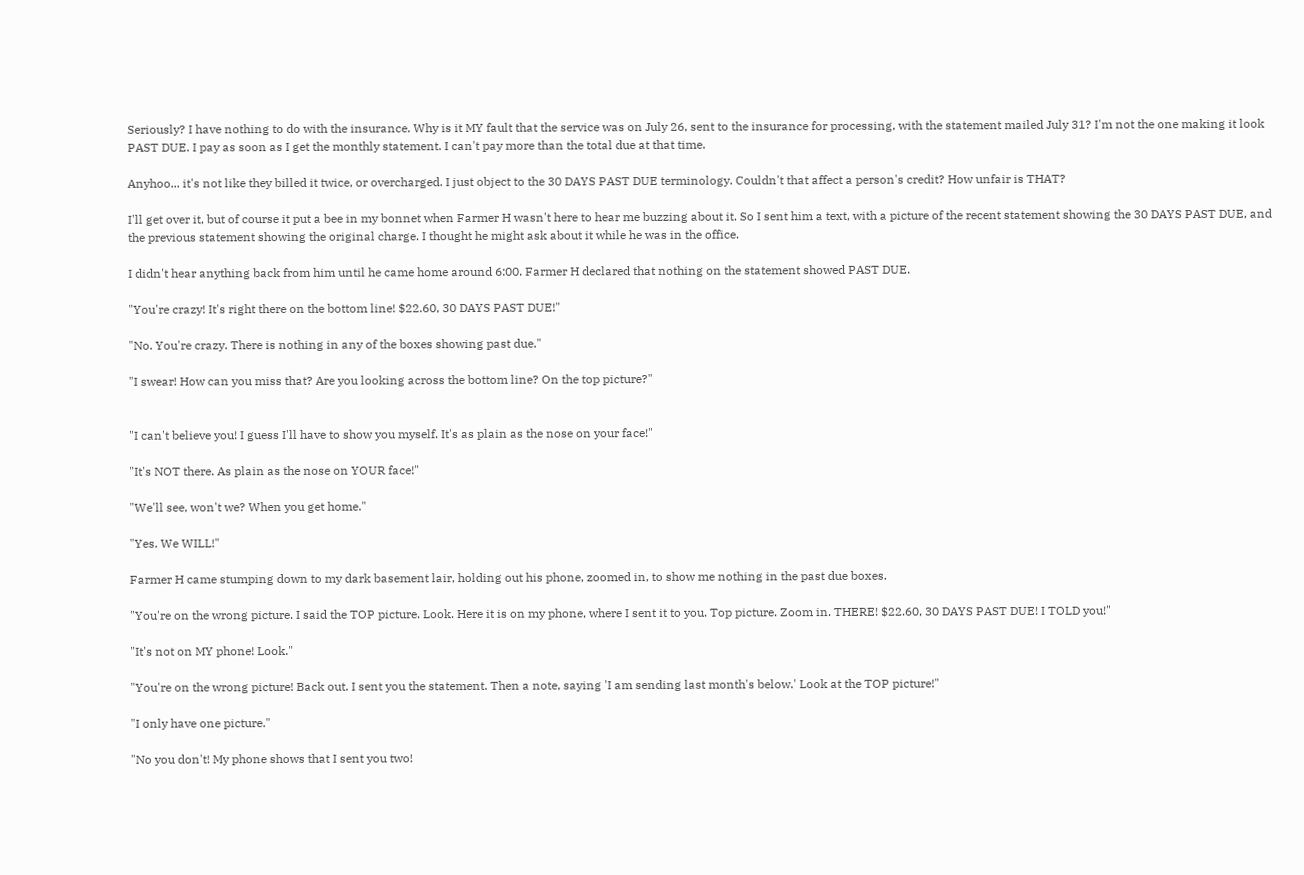Seriously? I have nothing to do with the insurance. Why is it MY fault that the service was on July 26, sent to the insurance for processing, with the statement mailed July 31? I'm not the one making it look PAST DUE. I pay as soon as I get the monthly statement. I can't pay more than the total due at that time.

Anyhoo... it's not like they billed it twice, or overcharged. I just object to the 30 DAYS PAST DUE terminology. Couldn't that affect a person's credit? How unfair is THAT?

I'll get over it, but of course it put a bee in my bonnet when Farmer H wasn't here to hear me buzzing about it. So I sent him a text, with a picture of the recent statement showing the 30 DAYS PAST DUE, and the previous statement showing the original charge. I thought he might ask about it while he was in the office.

I didn't hear anything back from him until he came home around 6:00. Farmer H declared that nothing on the statement showed PAST DUE.

"You're crazy! It's right there on the bottom line! $22.60, 30 DAYS PAST DUE!"

"No. You're crazy. There is nothing in any of the boxes showing past due."

"I swear! How can you miss that? Are you looking across the bottom line? On the top picture?"


"I can't believe you! I guess I'll have to show you myself. It's as plain as the nose on your face!"

"It's NOT there. As plain as the nose on YOUR face!"

"We'll see, won't we? When you get home."

"Yes. We WILL!"

Farmer H came stumping down to my dark basement lair, holding out his phone, zoomed in, to show me nothing in the past due boxes.

"You're on the wrong picture. I said the TOP picture. Look. Here it is on my phone, where I sent it to you. Top picture. Zoom in. THERE! $22.60, 30 DAYS PAST DUE! I TOLD you!"

"It's not on MY phone! Look."

"You're on the wrong picture! Back out. I sent you the statement. Then a note, saying 'I am sending last month's below.' Look at the TOP picture!"

"I only have one picture."

"No you don't! My phone shows that I sent you two!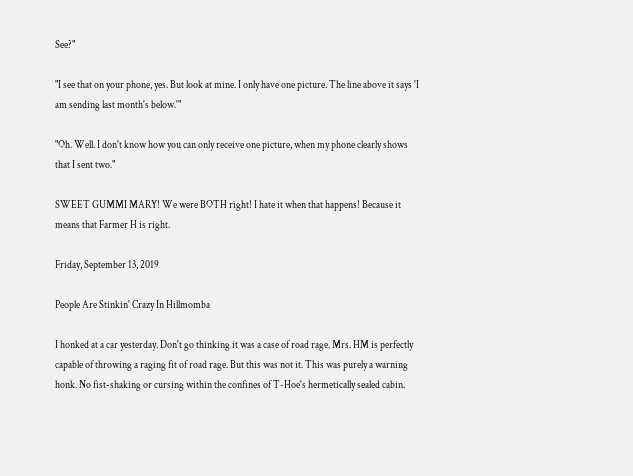See?"

"I see that on your phone, yes. But look at mine. I only have one picture. The line above it says 'I am sending last month's below.'"

"Oh. Well. I don't know how you can only receive one picture, when my phone clearly shows that I sent two."

SWEET GUMMI MARY! We were BOTH right! I hate it when that happens! Because it means that Farmer H is right.

Friday, September 13, 2019

People Are Stinkin' Crazy In Hillmomba

I honked at a car yesterday. Don't go thinking it was a case of road rage. Mrs. HM is perfectly capable of throwing a raging fit of road rage. But this was not it. This was purely a warning honk. No fist-shaking or cursing within the confines of T-Hoe's hermetically sealed cabin.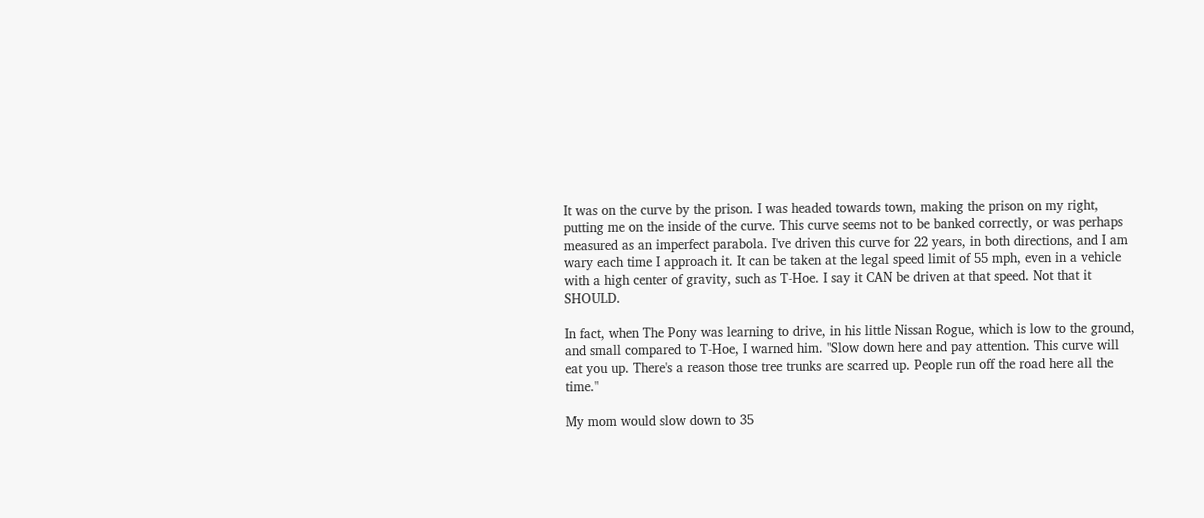It was on the curve by the prison. I was headed towards town, making the prison on my right, putting me on the inside of the curve. This curve seems not to be banked correctly, or was perhaps measured as an imperfect parabola. I've driven this curve for 22 years, in both directions, and I am wary each time I approach it. It can be taken at the legal speed limit of 55 mph, even in a vehicle with a high center of gravity, such as T-Hoe. I say it CAN be driven at that speed. Not that it SHOULD.

In fact, when The Pony was learning to drive, in his little Nissan Rogue, which is low to the ground, and small compared to T-Hoe, I warned him. "Slow down here and pay attention. This curve will eat you up. There's a reason those tree trunks are scarred up. People run off the road here all the time."

My mom would slow down to 35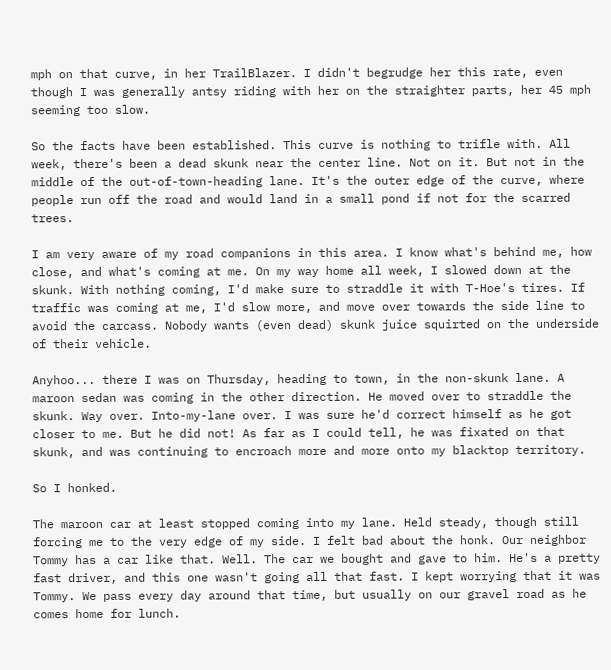mph on that curve, in her TrailBlazer. I didn't begrudge her this rate, even though I was generally antsy riding with her on the straighter parts, her 45 mph seeming too slow.

So the facts have been established. This curve is nothing to trifle with. All week, there's been a dead skunk near the center line. Not on it. But not in the middle of the out-of-town-heading lane. It's the outer edge of the curve, where people run off the road and would land in a small pond if not for the scarred trees.

I am very aware of my road companions in this area. I know what's behind me, how close, and what's coming at me. On my way home all week, I slowed down at the skunk. With nothing coming, I'd make sure to straddle it with T-Hoe's tires. If traffic was coming at me, I'd slow more, and move over towards the side line to avoid the carcass. Nobody wants (even dead) skunk juice squirted on the underside of their vehicle.

Anyhoo... there I was on Thursday, heading to town, in the non-skunk lane. A maroon sedan was coming in the other direction. He moved over to straddle the skunk. Way over. Into-my-lane over. I was sure he'd correct himself as he got closer to me. But he did not! As far as I could tell, he was fixated on that skunk, and was continuing to encroach more and more onto my blacktop territory.

So I honked.

The maroon car at least stopped coming into my lane. Held steady, though still forcing me to the very edge of my side. I felt bad about the honk. Our neighbor Tommy has a car like that. Well. The car we bought and gave to him. He's a pretty fast driver, and this one wasn't going all that fast. I kept worrying that it was Tommy. We pass every day around that time, but usually on our gravel road as he comes home for lunch.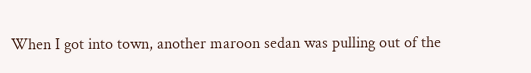When I got into town, another maroon sedan was pulling out of the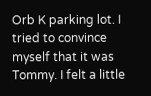Orb K parking lot. I tried to convince myself that it was Tommy. I felt a little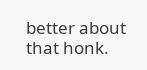better about that honk.